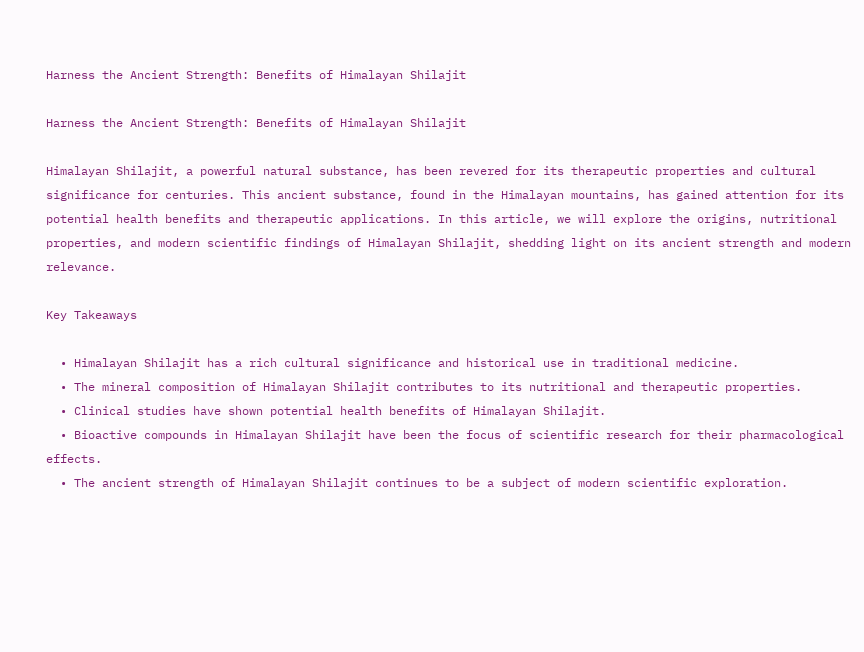Harness the Ancient Strength: Benefits of Himalayan Shilajit

Harness the Ancient Strength: Benefits of Himalayan Shilajit

Himalayan Shilajit, a powerful natural substance, has been revered for its therapeutic properties and cultural significance for centuries. This ancient substance, found in the Himalayan mountains, has gained attention for its potential health benefits and therapeutic applications. In this article, we will explore the origins, nutritional properties, and modern scientific findings of Himalayan Shilajit, shedding light on its ancient strength and modern relevance.

Key Takeaways

  • Himalayan Shilajit has a rich cultural significance and historical use in traditional medicine.
  • The mineral composition of Himalayan Shilajit contributes to its nutritional and therapeutic properties.
  • Clinical studies have shown potential health benefits of Himalayan Shilajit.
  • Bioactive compounds in Himalayan Shilajit have been the focus of scientific research for their pharmacological effects.
  • The ancient strength of Himalayan Shilajit continues to be a subject of modern scientific exploration.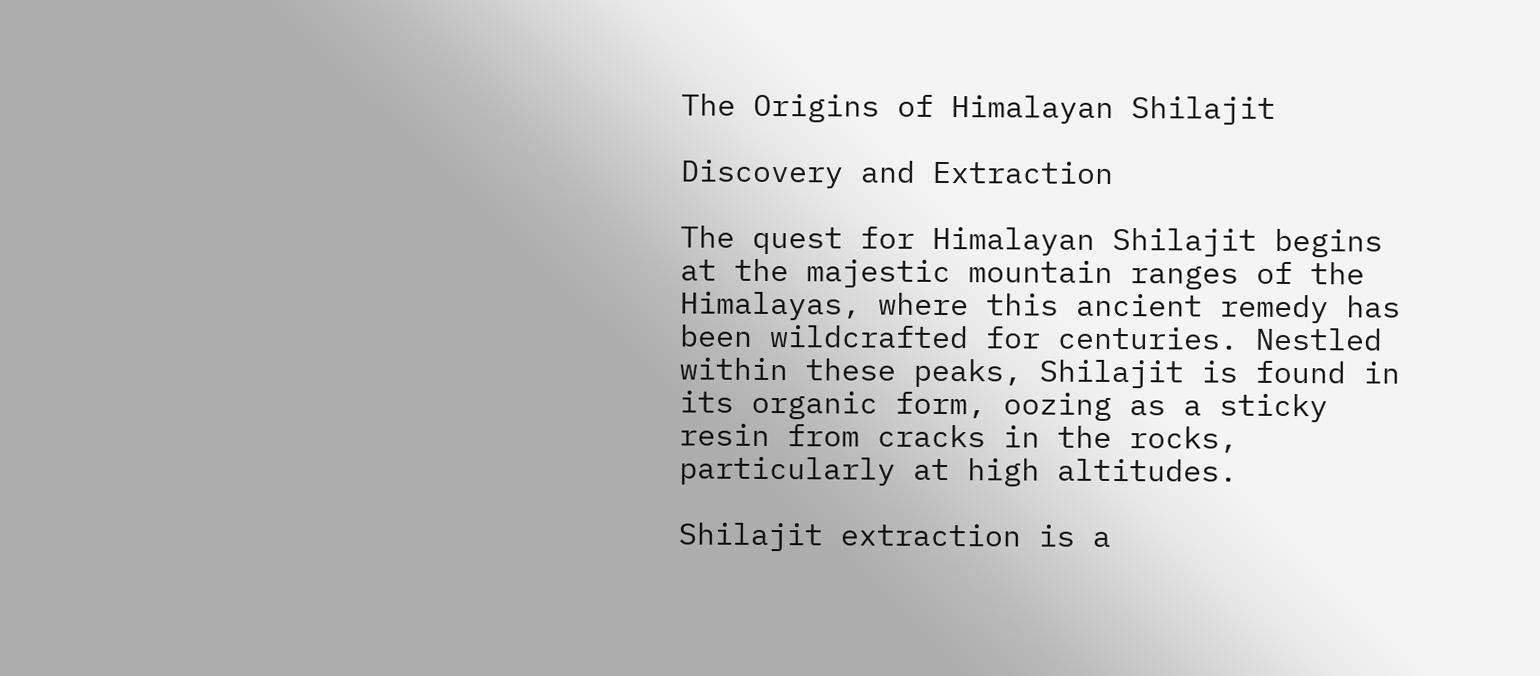The Origins of Himalayan Shilajit

Discovery and Extraction

The quest for Himalayan Shilajit begins at the majestic mountain ranges of the Himalayas, where this ancient remedy has been wildcrafted for centuries. Nestled within these peaks, Shilajit is found in its organic form, oozing as a sticky resin from cracks in the rocks, particularly at high altitudes.

Shilajit extraction is a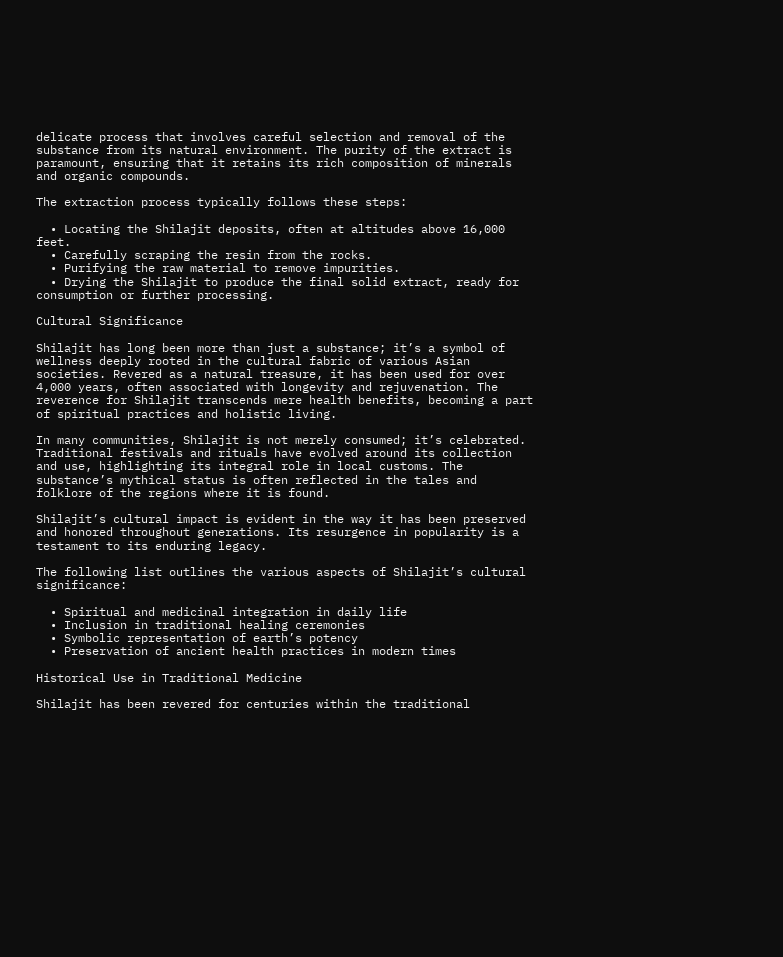delicate process that involves careful selection and removal of the substance from its natural environment. The purity of the extract is paramount, ensuring that it retains its rich composition of minerals and organic compounds.

The extraction process typically follows these steps:

  • Locating the Shilajit deposits, often at altitudes above 16,000 feet.
  • Carefully scraping the resin from the rocks.
  • Purifying the raw material to remove impurities.
  • Drying the Shilajit to produce the final solid extract, ready for consumption or further processing.

Cultural Significance

Shilajit has long been more than just a substance; it’s a symbol of wellness deeply rooted in the cultural fabric of various Asian societies. Revered as a natural treasure, it has been used for over 4,000 years, often associated with longevity and rejuvenation. The reverence for Shilajit transcends mere health benefits, becoming a part of spiritual practices and holistic living.

In many communities, Shilajit is not merely consumed; it’s celebrated. Traditional festivals and rituals have evolved around its collection and use, highlighting its integral role in local customs. The substance’s mythical status is often reflected in the tales and folklore of the regions where it is found.

Shilajit’s cultural impact is evident in the way it has been preserved and honored throughout generations. Its resurgence in popularity is a testament to its enduring legacy.

The following list outlines the various aspects of Shilajit’s cultural significance:

  • Spiritual and medicinal integration in daily life
  • Inclusion in traditional healing ceremonies
  • Symbolic representation of earth’s potency
  • Preservation of ancient health practices in modern times

Historical Use in Traditional Medicine

Shilajit has been revered for centuries within the traditional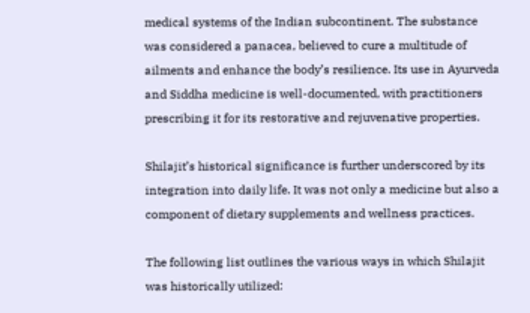medical systems of the Indian subcontinent. The substance was considered a panacea, believed to cure a multitude of ailments and enhance the body’s resilience. Its use in Ayurveda and Siddha medicine is well-documented, with practitioners prescribing it for its restorative and rejuvenative properties.

Shilajit’s historical significance is further underscored by its integration into daily life. It was not only a medicine but also a component of dietary supplements and wellness practices.

The following list outlines the various ways in which Shilajit was historically utilized: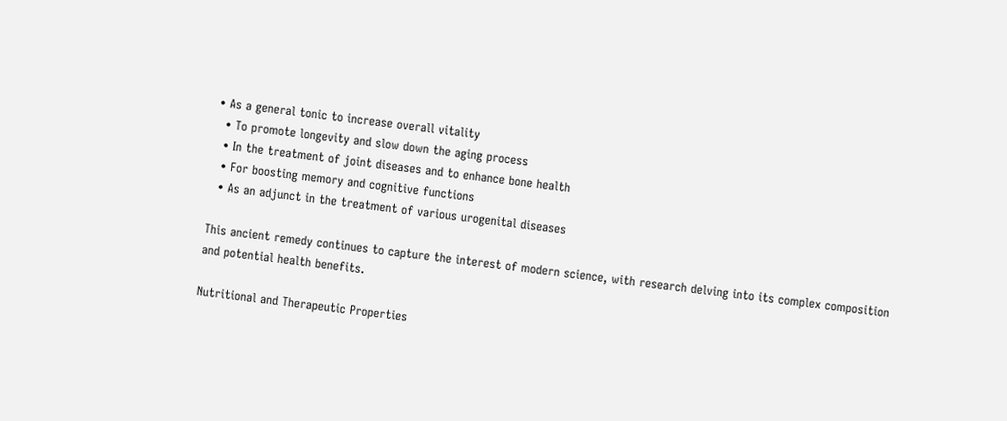• As a general tonic to increase overall vitality
  • To promote longevity and slow down the aging process
  • In the treatment of joint diseases and to enhance bone health
  • For boosting memory and cognitive functions
  • As an adjunct in the treatment of various urogenital diseases

This ancient remedy continues to capture the interest of modern science, with research delving into its complex composition and potential health benefits.

Nutritional and Therapeutic Properties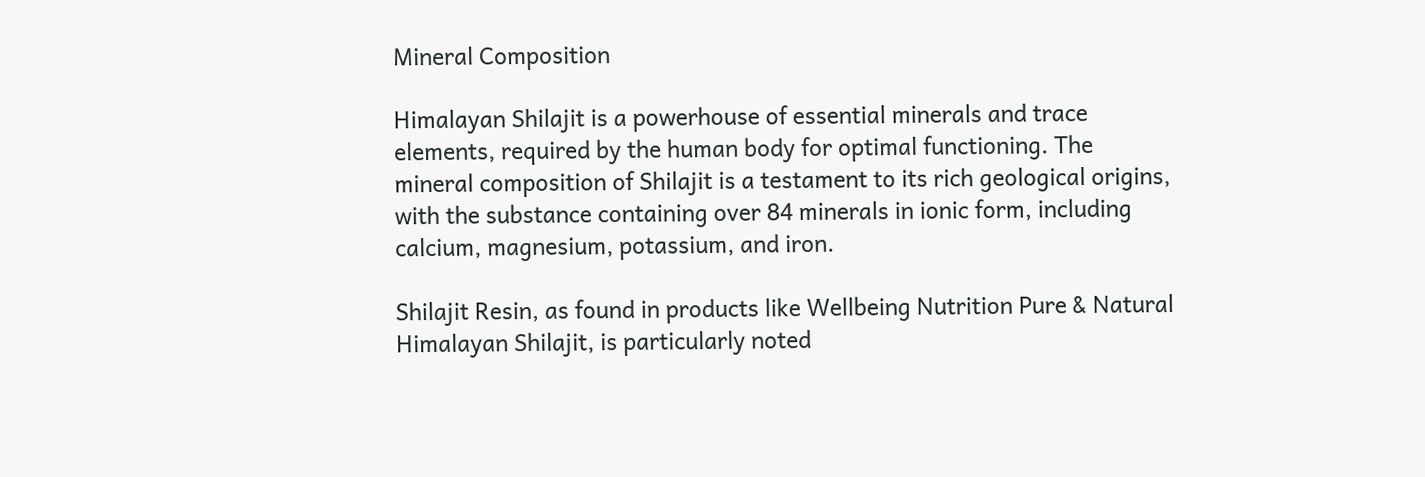Mineral Composition

Himalayan Shilajit is a powerhouse of essential minerals and trace elements, required by the human body for optimal functioning. The mineral composition of Shilajit is a testament to its rich geological origins, with the substance containing over 84 minerals in ionic form, including calcium, magnesium, potassium, and iron.

Shilajit Resin, as found in products like Wellbeing Nutrition Pure & Natural Himalayan Shilajit, is particularly noted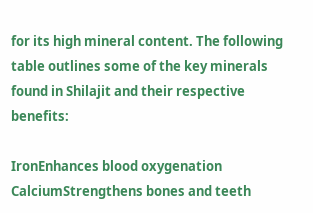for its high mineral content. The following table outlines some of the key minerals found in Shilajit and their respective benefits:

IronEnhances blood oxygenation
CalciumStrengthens bones and teeth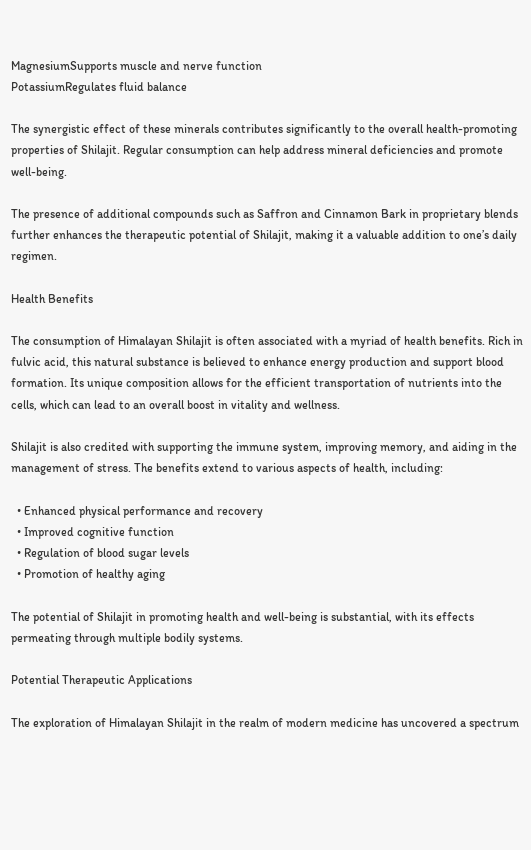MagnesiumSupports muscle and nerve function
PotassiumRegulates fluid balance

The synergistic effect of these minerals contributes significantly to the overall health-promoting properties of Shilajit. Regular consumption can help address mineral deficiencies and promote well-being.

The presence of additional compounds such as Saffron and Cinnamon Bark in proprietary blends further enhances the therapeutic potential of Shilajit, making it a valuable addition to one’s daily regimen.

Health Benefits

The consumption of Himalayan Shilajit is often associated with a myriad of health benefits. Rich in fulvic acid, this natural substance is believed to enhance energy production and support blood formation. Its unique composition allows for the efficient transportation of nutrients into the cells, which can lead to an overall boost in vitality and wellness.

Shilajit is also credited with supporting the immune system, improving memory, and aiding in the management of stress. The benefits extend to various aspects of health, including:

  • Enhanced physical performance and recovery
  • Improved cognitive function
  • Regulation of blood sugar levels
  • Promotion of healthy aging

The potential of Shilajit in promoting health and well-being is substantial, with its effects permeating through multiple bodily systems.

Potential Therapeutic Applications

The exploration of Himalayan Shilajit in the realm of modern medicine has uncovered a spectrum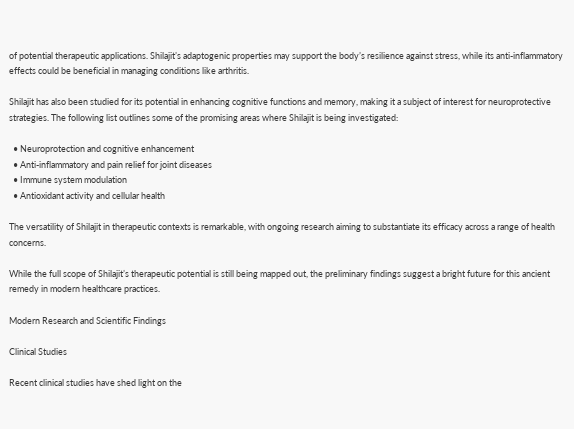of potential therapeutic applications. Shilajit’s adaptogenic properties may support the body’s resilience against stress, while its anti-inflammatory effects could be beneficial in managing conditions like arthritis.

Shilajit has also been studied for its potential in enhancing cognitive functions and memory, making it a subject of interest for neuroprotective strategies. The following list outlines some of the promising areas where Shilajit is being investigated:

  • Neuroprotection and cognitive enhancement
  • Anti-inflammatory and pain relief for joint diseases
  • Immune system modulation
  • Antioxidant activity and cellular health

The versatility of Shilajit in therapeutic contexts is remarkable, with ongoing research aiming to substantiate its efficacy across a range of health concerns.

While the full scope of Shilajit’s therapeutic potential is still being mapped out, the preliminary findings suggest a bright future for this ancient remedy in modern healthcare practices.

Modern Research and Scientific Findings

Clinical Studies

Recent clinical studies have shed light on the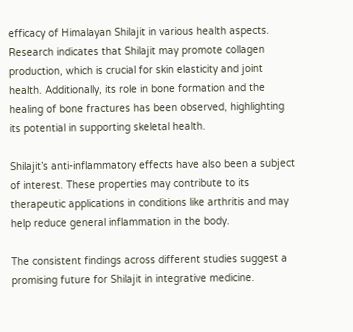efficacy of Himalayan Shilajit in various health aspects. Research indicates that Shilajit may promote collagen production, which is crucial for skin elasticity and joint health. Additionally, its role in bone formation and the healing of bone fractures has been observed, highlighting its potential in supporting skeletal health.

Shilajit’s anti-inflammatory effects have also been a subject of interest. These properties may contribute to its therapeutic applications in conditions like arthritis and may help reduce general inflammation in the body.

The consistent findings across different studies suggest a promising future for Shilajit in integrative medicine.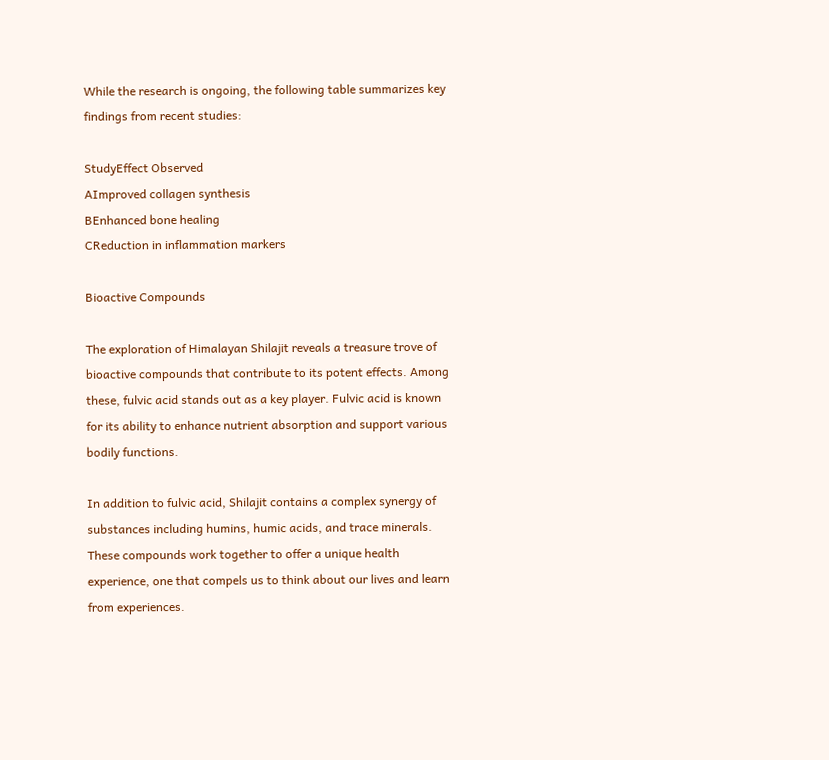While the research is ongoing, the following table summarizes key findings from recent studies:

StudyEffect Observed
AImproved collagen synthesis
BEnhanced bone healing
CReduction in inflammation markers

Bioactive Compounds

The exploration of Himalayan Shilajit reveals a treasure trove of bioactive compounds that contribute to its potent effects. Among these, fulvic acid stands out as a key player. Fulvic acid is known for its ability to enhance nutrient absorption and support various bodily functions.

In addition to fulvic acid, Shilajit contains a complex synergy of substances including humins, humic acids, and trace minerals. These compounds work together to offer a unique health experience, one that compels us to think about our lives and learn from experiences.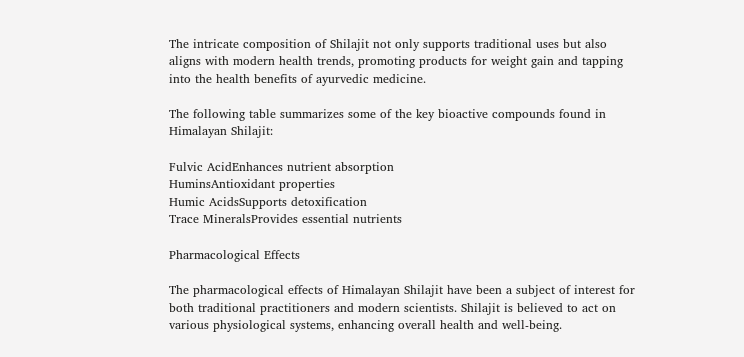The intricate composition of Shilajit not only supports traditional uses but also aligns with modern health trends, promoting products for weight gain and tapping into the health benefits of ayurvedic medicine.

The following table summarizes some of the key bioactive compounds found in Himalayan Shilajit:

Fulvic AcidEnhances nutrient absorption
HuminsAntioxidant properties
Humic AcidsSupports detoxification
Trace MineralsProvides essential nutrients

Pharmacological Effects

The pharmacological effects of Himalayan Shilajit have been a subject of interest for both traditional practitioners and modern scientists. Shilajit is believed to act on various physiological systems, enhancing overall health and well-being.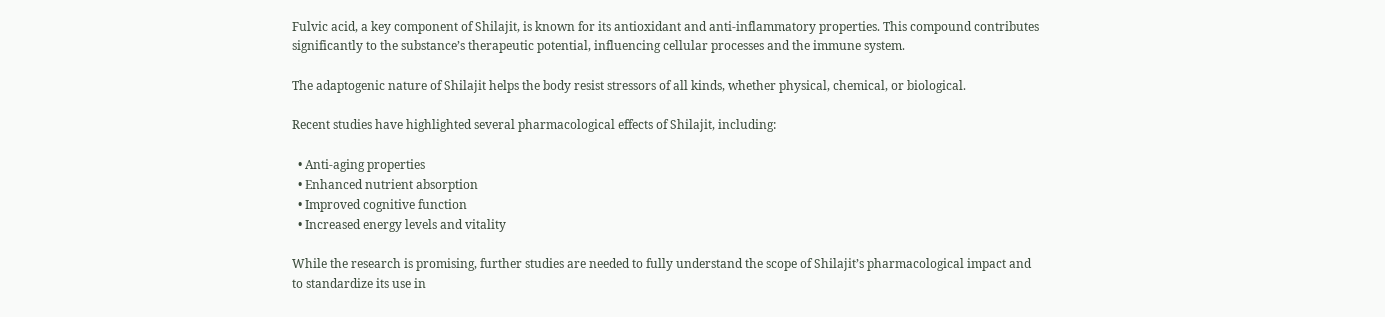Fulvic acid, a key component of Shilajit, is known for its antioxidant and anti-inflammatory properties. This compound contributes significantly to the substance’s therapeutic potential, influencing cellular processes and the immune system.

The adaptogenic nature of Shilajit helps the body resist stressors of all kinds, whether physical, chemical, or biological.

Recent studies have highlighted several pharmacological effects of Shilajit, including:

  • Anti-aging properties
  • Enhanced nutrient absorption
  • Improved cognitive function
  • Increased energy levels and vitality

While the research is promising, further studies are needed to fully understand the scope of Shilajit’s pharmacological impact and to standardize its use in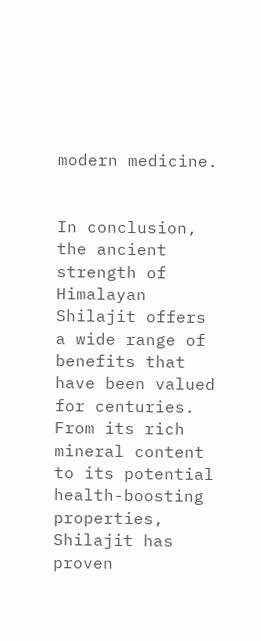modern medicine.


In conclusion, the ancient strength of Himalayan Shilajit offers a wide range of benefits that have been valued for centuries. From its rich mineral content to its potential health-boosting properties, Shilajit has proven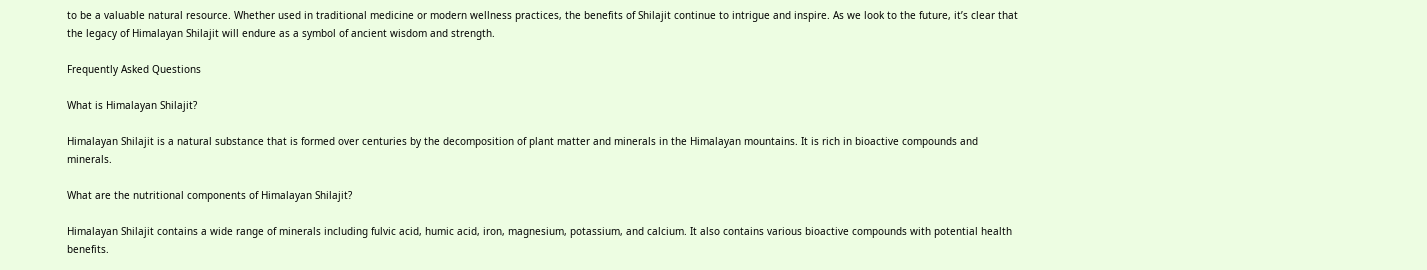to be a valuable natural resource. Whether used in traditional medicine or modern wellness practices, the benefits of Shilajit continue to intrigue and inspire. As we look to the future, it’s clear that the legacy of Himalayan Shilajit will endure as a symbol of ancient wisdom and strength.

Frequently Asked Questions

What is Himalayan Shilajit?

Himalayan Shilajit is a natural substance that is formed over centuries by the decomposition of plant matter and minerals in the Himalayan mountains. It is rich in bioactive compounds and minerals.

What are the nutritional components of Himalayan Shilajit?

Himalayan Shilajit contains a wide range of minerals including fulvic acid, humic acid, iron, magnesium, potassium, and calcium. It also contains various bioactive compounds with potential health benefits.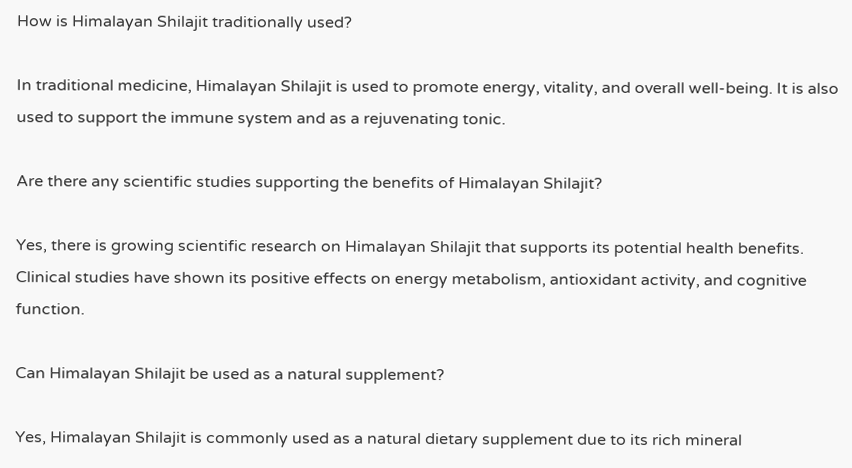How is Himalayan Shilajit traditionally used?

In traditional medicine, Himalayan Shilajit is used to promote energy, vitality, and overall well-being. It is also used to support the immune system and as a rejuvenating tonic.

Are there any scientific studies supporting the benefits of Himalayan Shilajit?

Yes, there is growing scientific research on Himalayan Shilajit that supports its potential health benefits. Clinical studies have shown its positive effects on energy metabolism, antioxidant activity, and cognitive function.

Can Himalayan Shilajit be used as a natural supplement?

Yes, Himalayan Shilajit is commonly used as a natural dietary supplement due to its rich mineral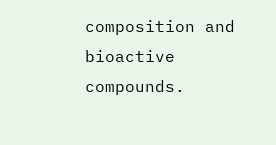composition and bioactive compounds.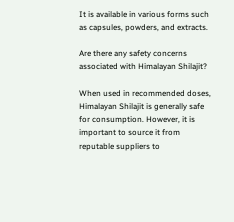It is available in various forms such as capsules, powders, and extracts.

Are there any safety concerns associated with Himalayan Shilajit?

When used in recommended doses, Himalayan Shilajit is generally safe for consumption. However, it is important to source it from reputable suppliers to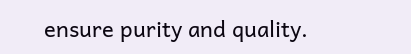ensure purity and quality.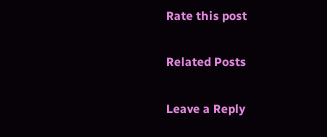Rate this post

Related Posts

Leave a Reply